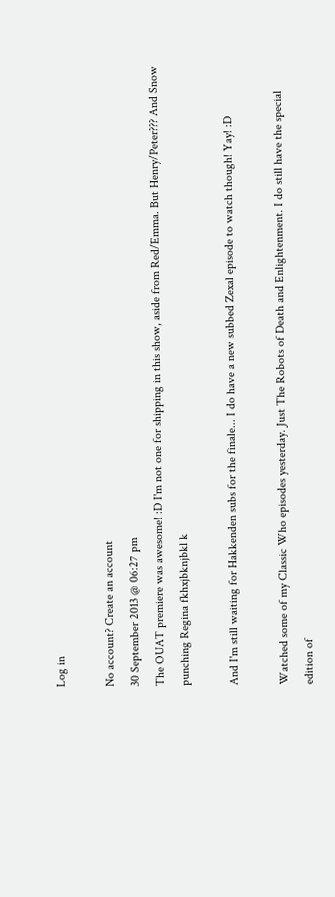Log in

No account? Create an account
30 September 2013 @ 06:27 pm
The OUAT premiere was awesome! :D I'm not one for shipping in this show, aside from Red/Emma. But Henry/Peter??? And Snow punching Regina fkhxjbknjbkl k

And I'm still waiting for Hakkenden subs for the finale... I do have a new subbed Zexal episode to watch though! Yay! :D

Watched some of my Classic Who episodes yesterday. Just The Robots of Death and Enlightenment. I do still have the special edition of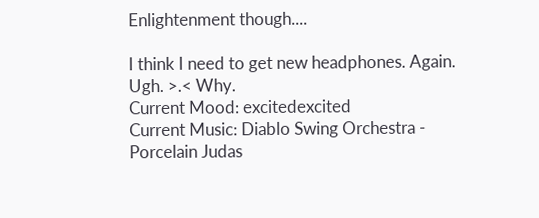Enlightenment though....

I think I need to get new headphones. Again. Ugh. >.< Why.
Current Mood: excitedexcited
Current Music: Diablo Swing Orchestra - Porcelain Judas